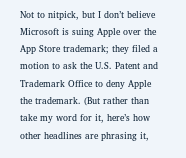Not to nitpick, but I don’t believe Microsoft is suing Apple over the App Store trademark; they filed a motion to ask the U.S. Patent and Trademark Office to deny Apple the trademark. (But rather than take my word for it, here’s how other headlines are phrasing it,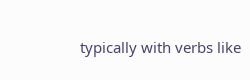typically with verbs like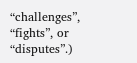“challenges”, “fights”, or “disputes”.)